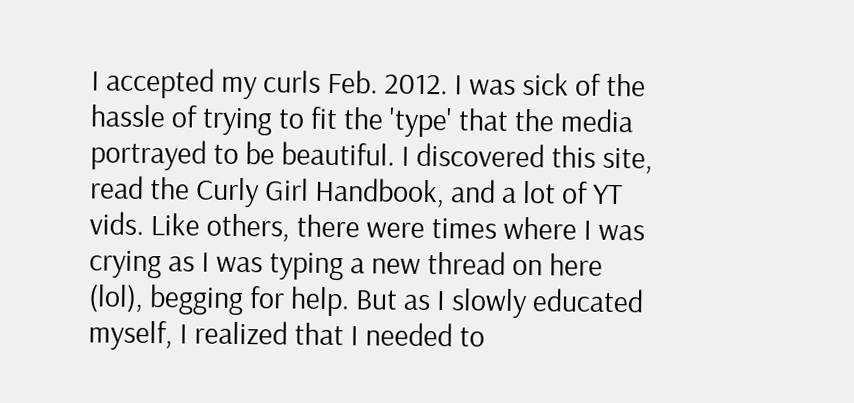I accepted my curls Feb. 2012. I was sick of the hassle of trying to fit the 'type' that the media portrayed to be beautiful. I discovered this site, read the Curly Girl Handbook, and a lot of YT vids. Like others, there were times where I was crying as I was typing a new thread on here (lol), begging for help. But as I slowly educated myself, I realized that I needed to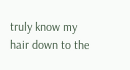truly know my hair down to the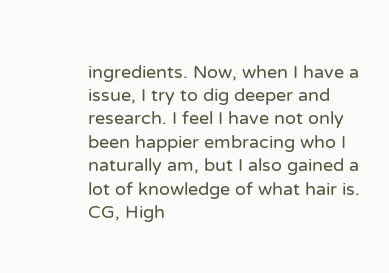ingredients. Now, when I have a issue, I try to dig deeper and research. I feel I have not only been happier embracing who I naturally am, but I also gained a lot of knowledge of what hair is.
CG, High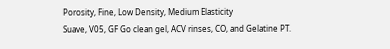Porosity, Fine, Low Density, Medium Elasticity
Suave, V05, GF Go clean gel, ACV rinses, CO, and Gelatine PT.